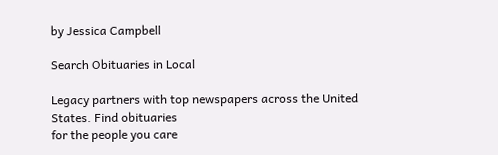by Jessica Campbell

Search Obituaries in Local

Legacy partners with top newspapers across the United States. Find obituaries
for the people you care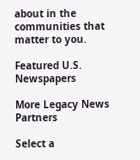about in the communities that matter to you.

Featured U.S. Newspapers

More Legacy News Partners

Select a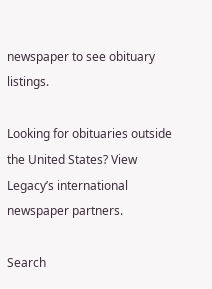newspaper to see obituary listings.

Looking for obituaries outside the United States? View Legacy’s international newspaper partners.

Search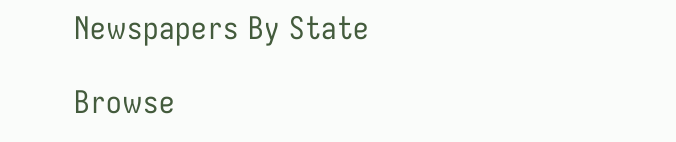Newspapers By State

Browse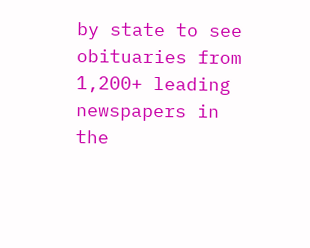by state to see obituaries from 1,200+ leading newspapers in the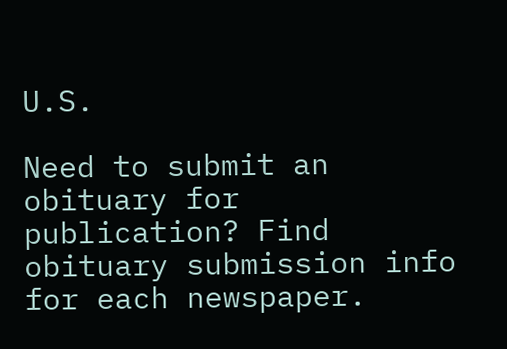U.S.

Need to submit an obituary for publication? Find obituary submission info for each newspaper.